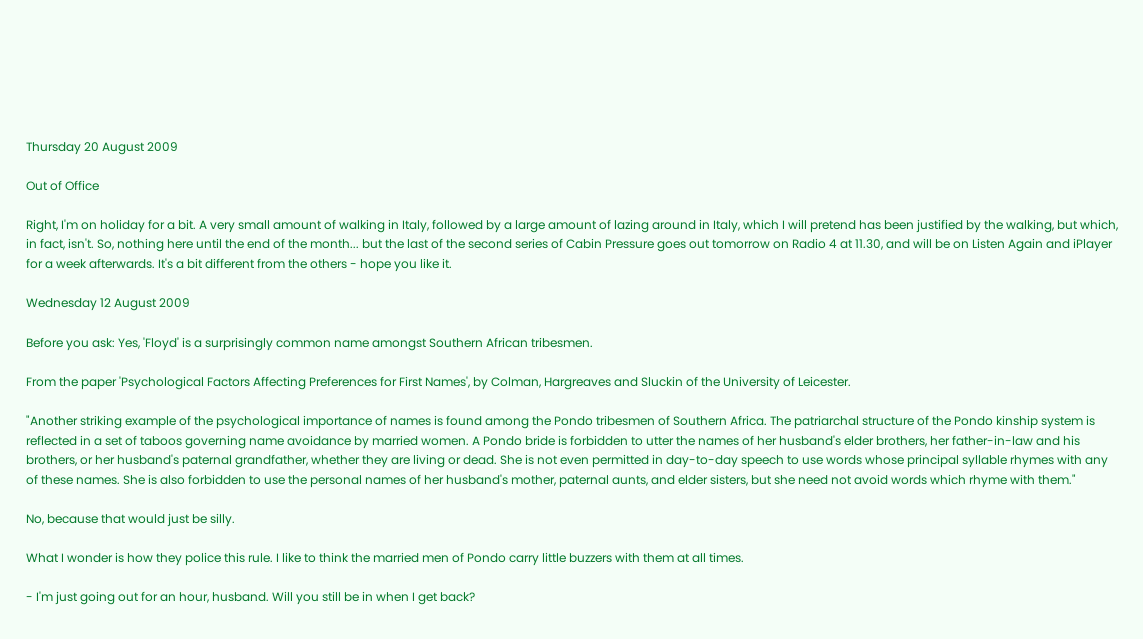Thursday 20 August 2009

Out of Office

Right, I'm on holiday for a bit. A very small amount of walking in Italy, followed by a large amount of lazing around in Italy, which I will pretend has been justified by the walking, but which, in fact, isn't. So, nothing here until the end of the month... but the last of the second series of Cabin Pressure goes out tomorrow on Radio 4 at 11.30, and will be on Listen Again and iPlayer for a week afterwards. It's a bit different from the others - hope you like it.

Wednesday 12 August 2009

Before you ask: Yes, 'Floyd' is a surprisingly common name amongst Southern African tribesmen.

From the paper 'Psychological Factors Affecting Preferences for First Names', by Colman, Hargreaves and Sluckin of the University of Leicester.

"Another striking example of the psychological importance of names is found among the Pondo tribesmen of Southern Africa. The patriarchal structure of the Pondo kinship system is reflected in a set of taboos governing name avoidance by married women. A Pondo bride is forbidden to utter the names of her husband's elder brothers, her father-in-law and his brothers, or her husband's paternal grandfather, whether they are living or dead. She is not even permitted in day-to-day speech to use words whose principal syllable rhymes with any of these names. She is also forbidden to use the personal names of her husband's mother, paternal aunts, and elder sisters, but she need not avoid words which rhyme with them."

No, because that would just be silly.

What I wonder is how they police this rule. I like to think the married men of Pondo carry little buzzers with them at all times.

- I'm just going out for an hour, husband. Will you still be in when I get back?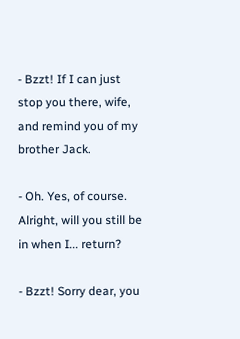- Bzzt! If I can just stop you there, wife, and remind you of my brother Jack.

- Oh. Yes, of course. Alright, will you still be in when I... return?

- Bzzt! Sorry dear, you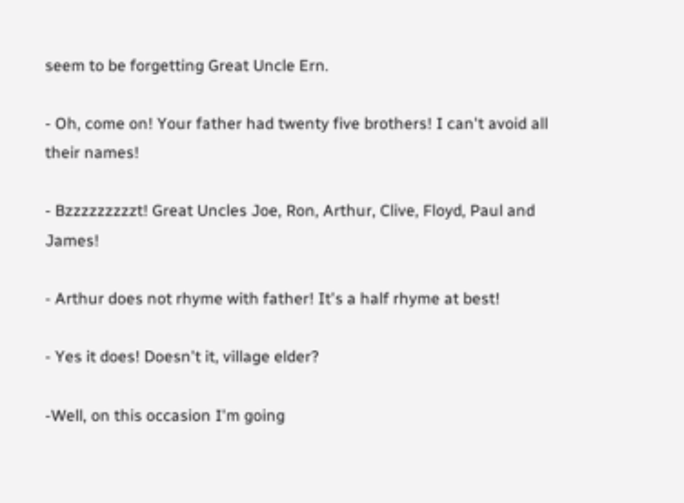seem to be forgetting Great Uncle Ern.

- Oh, come on! Your father had twenty five brothers! I can't avoid all their names!

- Bzzzzzzzzzt! Great Uncles Joe, Ron, Arthur, Clive, Floyd, Paul and James!

- Arthur does not rhyme with father! It's a half rhyme at best!

- Yes it does! Doesn't it, village elder?

-Well, on this occasion I'm going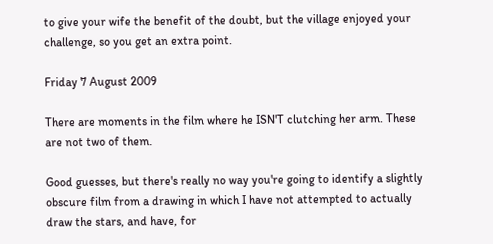to give your wife the benefit of the doubt, but the village enjoyed your challenge, so you get an extra point.

Friday 7 August 2009

There are moments in the film where he ISN'T clutching her arm. These are not two of them.

Good guesses, but there's really no way you're going to identify a slightly obscure film from a drawing in which I have not attempted to actually draw the stars, and have, for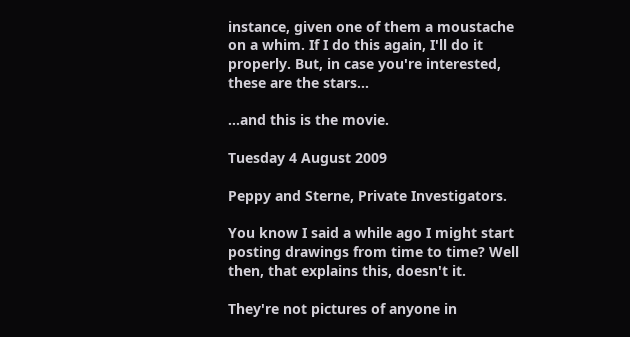instance, given one of them a moustache on a whim. If I do this again, I'll do it properly. But, in case you're interested, these are the stars...

...and this is the movie.

Tuesday 4 August 2009

Peppy and Sterne, Private Investigators.

You know I said a while ago I might start posting drawings from time to time? Well then, that explains this, doesn't it.

They're not pictures of anyone in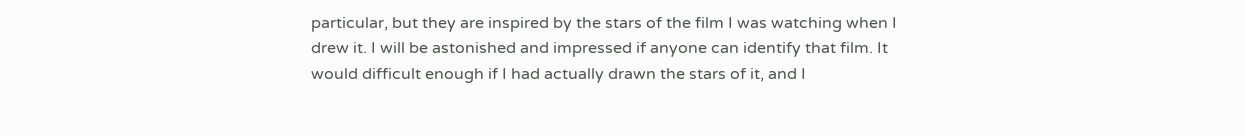particular, but they are inspired by the stars of the film I was watching when I drew it. I will be astonished and impressed if anyone can identify that film. It would difficult enough if I had actually drawn the stars of it, and I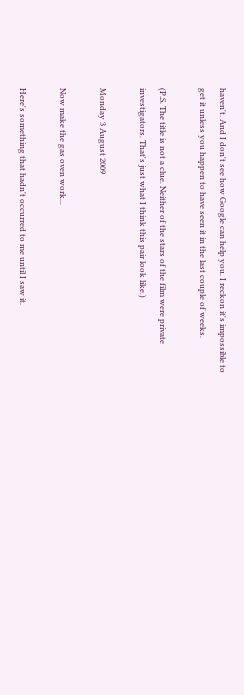haven't. And I don't see how Google can help you. I reckon it's impossible to get it unless you happen to have seen it in the last couple of weeks.

(P.S. The title is not a clue. Neither of the stars of the film were private investigators. That's just what I think this pair look like.)

Monday 3 August 2009

Now make the gas oven work...

Here's something that hadn't occurred to me until I saw it.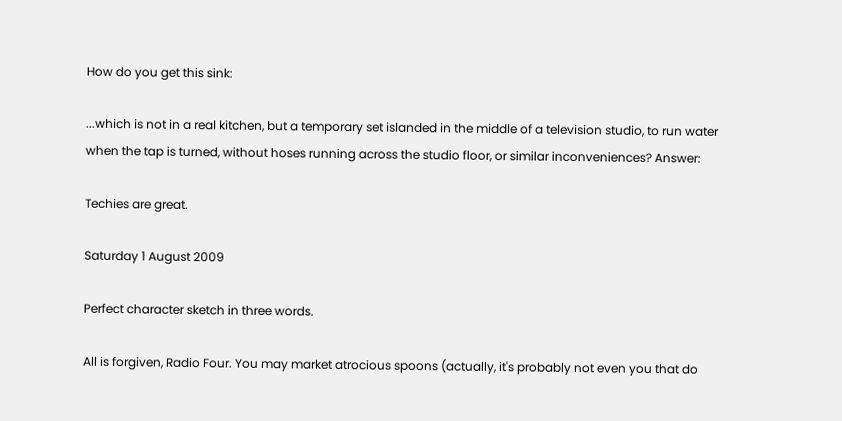How do you get this sink:

...which is not in a real kitchen, but a temporary set islanded in the middle of a television studio, to run water when the tap is turned, without hoses running across the studio floor, or similar inconveniences? Answer:

Techies are great.

Saturday 1 August 2009

Perfect character sketch in three words.

All is forgiven, Radio Four. You may market atrocious spoons (actually, it's probably not even you that do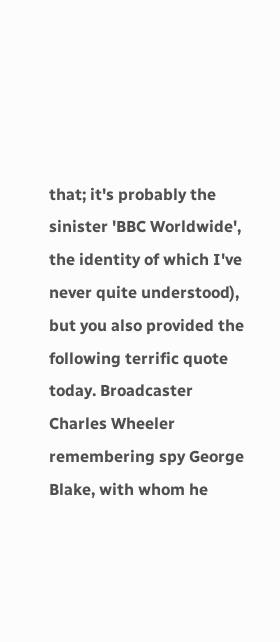that; it's probably the sinister 'BBC Worldwide', the identity of which I've never quite understood), but you also provided the following terrific quote today. Broadcaster Charles Wheeler remembering spy George Blake, with whom he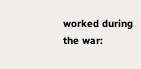worked during the war: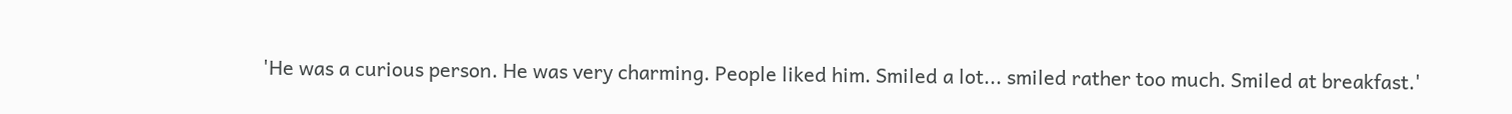'He was a curious person. He was very charming. People liked him. Smiled a lot... smiled rather too much. Smiled at breakfast.'